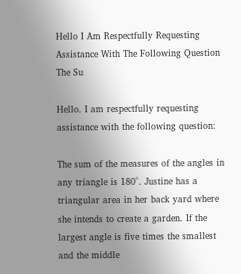Hello I Am Respectfully Requesting Assistance With The Following Question The Su

Hello. I am respectfully requesting assistance with the following question:

The sum of the measures of the angles in any triangle is 180°. Justine has a triangular area in her back yard where she intends to create a garden. If the largest angle is five times the smallest and the middle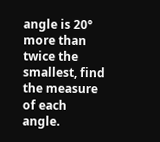angle is 20° more than twice the smallest, find the measure of each angle.